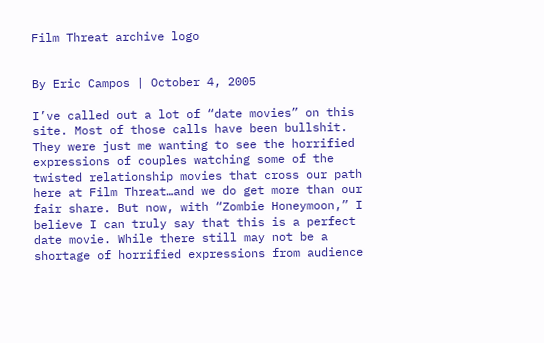Film Threat archive logo


By Eric Campos | October 4, 2005

I’ve called out a lot of “date movies” on this site. Most of those calls have been bullshit. They were just me wanting to see the horrified expressions of couples watching some of the twisted relationship movies that cross our path here at Film Threat…and we do get more than our fair share. But now, with “Zombie Honeymoon,” I believe I can truly say that this is a perfect date movie. While there still may not be a shortage of horrified expressions from audience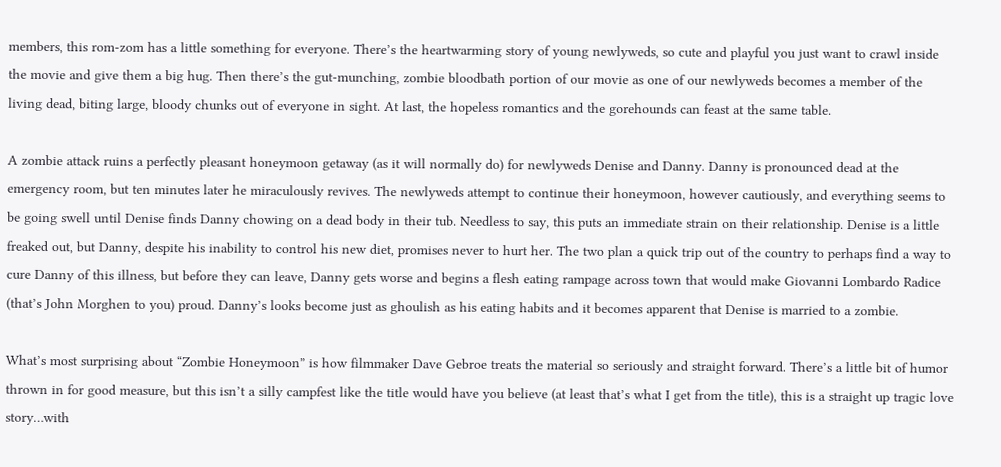members, this rom-zom has a little something for everyone. There’s the heartwarming story of young newlyweds, so cute and playful you just want to crawl inside the movie and give them a big hug. Then there’s the gut-munching, zombie bloodbath portion of our movie as one of our newlyweds becomes a member of the living dead, biting large, bloody chunks out of everyone in sight. At last, the hopeless romantics and the gorehounds can feast at the same table.

A zombie attack ruins a perfectly pleasant honeymoon getaway (as it will normally do) for newlyweds Denise and Danny. Danny is pronounced dead at the emergency room, but ten minutes later he miraculously revives. The newlyweds attempt to continue their honeymoon, however cautiously, and everything seems to be going swell until Denise finds Danny chowing on a dead body in their tub. Needless to say, this puts an immediate strain on their relationship. Denise is a little freaked out, but Danny, despite his inability to control his new diet, promises never to hurt her. The two plan a quick trip out of the country to perhaps find a way to cure Danny of this illness, but before they can leave, Danny gets worse and begins a flesh eating rampage across town that would make Giovanni Lombardo Radice (that’s John Morghen to you) proud. Danny’s looks become just as ghoulish as his eating habits and it becomes apparent that Denise is married to a zombie.

What’s most surprising about “Zombie Honeymoon” is how filmmaker Dave Gebroe treats the material so seriously and straight forward. There’s a little bit of humor thrown in for good measure, but this isn’t a silly campfest like the title would have you believe (at least that’s what I get from the title), this is a straight up tragic love story…with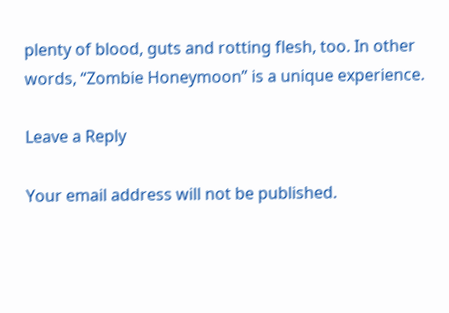plenty of blood, guts and rotting flesh, too. In other words, “Zombie Honeymoon” is a unique experience.

Leave a Reply

Your email address will not be published.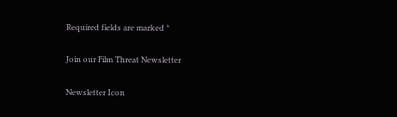Required fields are marked *

Join our Film Threat Newsletter

Newsletter Icon